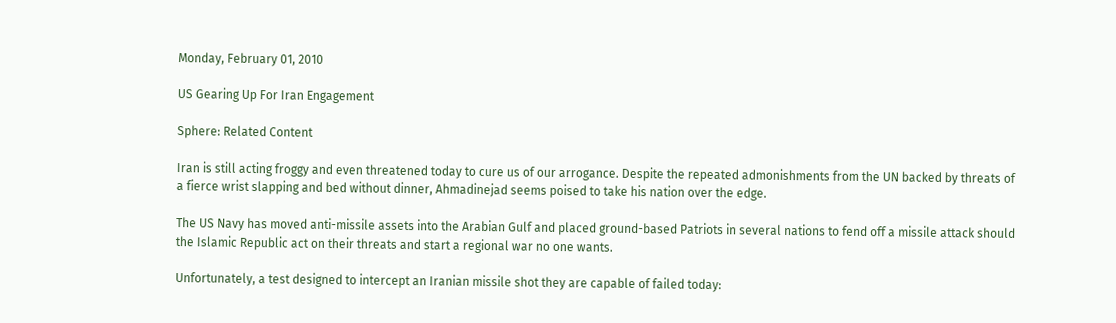Monday, February 01, 2010

US Gearing Up For Iran Engagement

Sphere: Related Content

Iran is still acting froggy and even threatened today to cure us of our arrogance. Despite the repeated admonishments from the UN backed by threats of a fierce wrist slapping and bed without dinner, Ahmadinejad seems poised to take his nation over the edge.

The US Navy has moved anti-missile assets into the Arabian Gulf and placed ground-based Patriots in several nations to fend off a missile attack should the Islamic Republic act on their threats and start a regional war no one wants.

Unfortunately, a test designed to intercept an Iranian missile shot they are capable of failed today: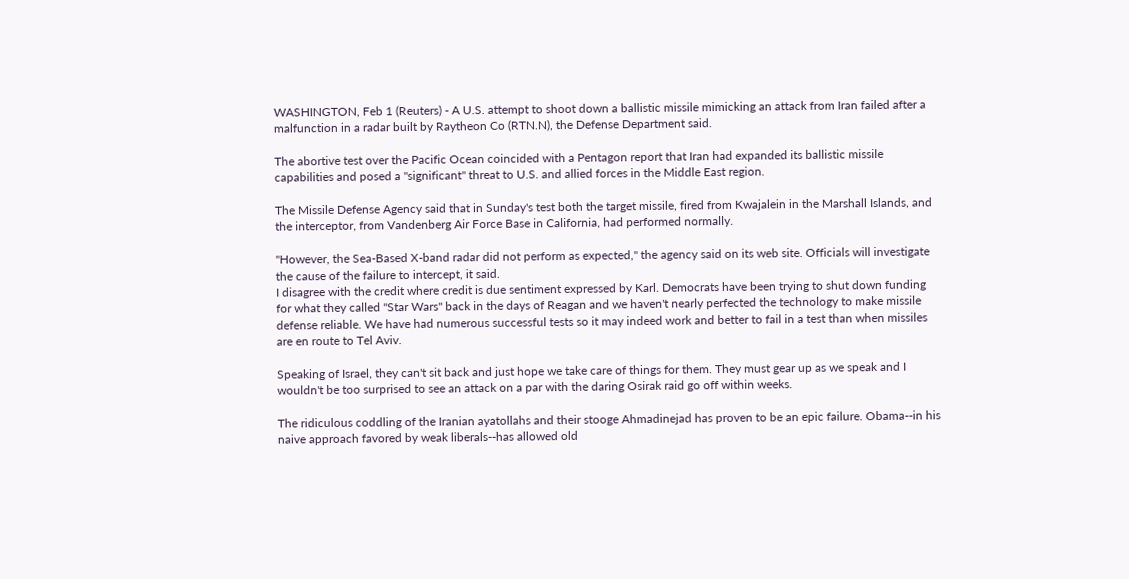WASHINGTON, Feb 1 (Reuters) - A U.S. attempt to shoot down a ballistic missile mimicking an attack from Iran failed after a malfunction in a radar built by Raytheon Co (RTN.N), the Defense Department said.

The abortive test over the Pacific Ocean coincided with a Pentagon report that Iran had expanded its ballistic missile capabilities and posed a "significant" threat to U.S. and allied forces in the Middle East region.

The Missile Defense Agency said that in Sunday's test both the target missile, fired from Kwajalein in the Marshall Islands, and the interceptor, from Vandenberg Air Force Base in California, had performed normally.

"However, the Sea-Based X-band radar did not perform as expected," the agency said on its web site. Officials will investigate the cause of the failure to intercept, it said.
I disagree with the credit where credit is due sentiment expressed by Karl. Democrats have been trying to shut down funding for what they called "Star Wars" back in the days of Reagan and we haven't nearly perfected the technology to make missile defense reliable. We have had numerous successful tests so it may indeed work and better to fail in a test than when missiles are en route to Tel Aviv.

Speaking of Israel, they can't sit back and just hope we take care of things for them. They must gear up as we speak and I wouldn't be too surprised to see an attack on a par with the daring Osirak raid go off within weeks.

The ridiculous coddling of the Iranian ayatollahs and their stooge Ahmadinejad has proven to be an epic failure. Obama--in his naive approach favored by weak liberals--has allowed old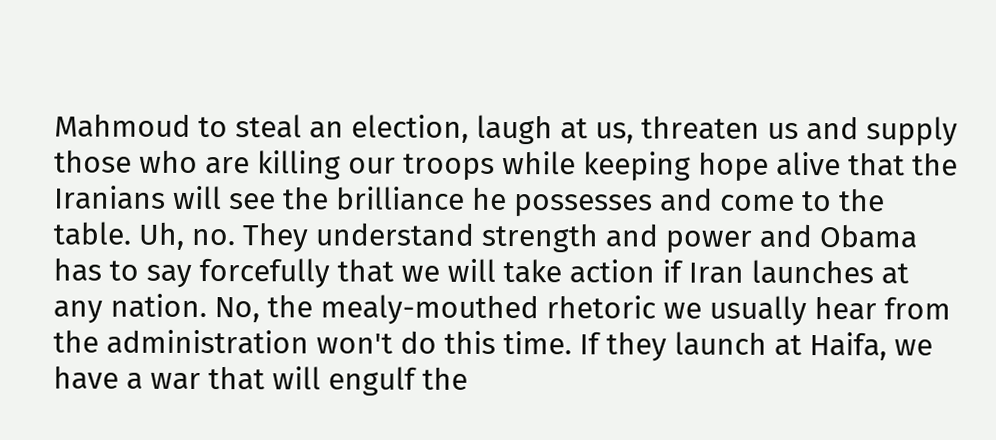Mahmoud to steal an election, laugh at us, threaten us and supply those who are killing our troops while keeping hope alive that the Iranians will see the brilliance he possesses and come to the table. Uh, no. They understand strength and power and Obama has to say forcefully that we will take action if Iran launches at any nation. No, the mealy-mouthed rhetoric we usually hear from the administration won't do this time. If they launch at Haifa, we have a war that will engulf the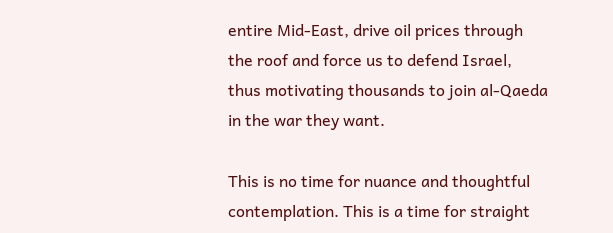entire Mid-East, drive oil prices through the roof and force us to defend Israel, thus motivating thousands to join al-Qaeda in the war they want.

This is no time for nuance and thoughtful contemplation. This is a time for straight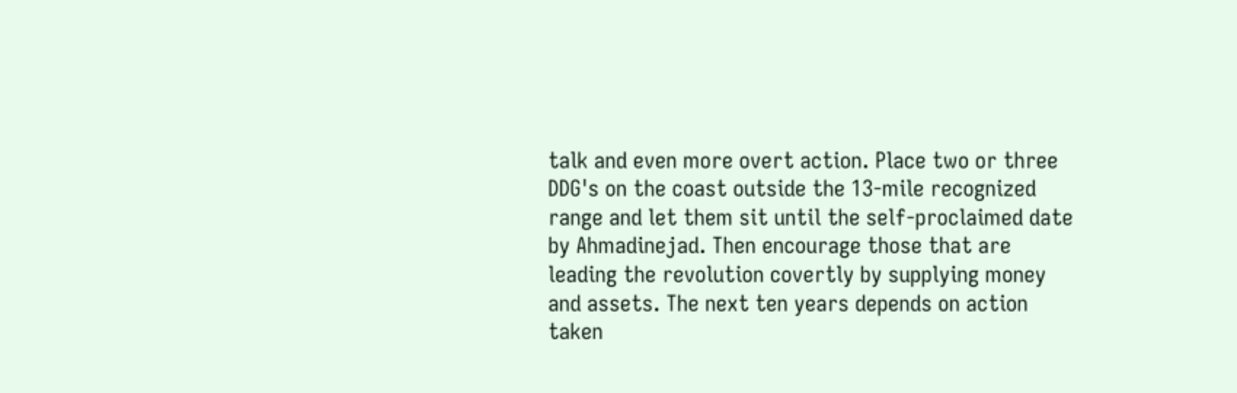talk and even more overt action. Place two or three DDG's on the coast outside the 13-mile recognized range and let them sit until the self-proclaimed date by Ahmadinejad. Then encourage those that are leading the revolution covertly by supplying money and assets. The next ten years depends on action taken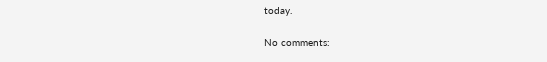today.

No comments: